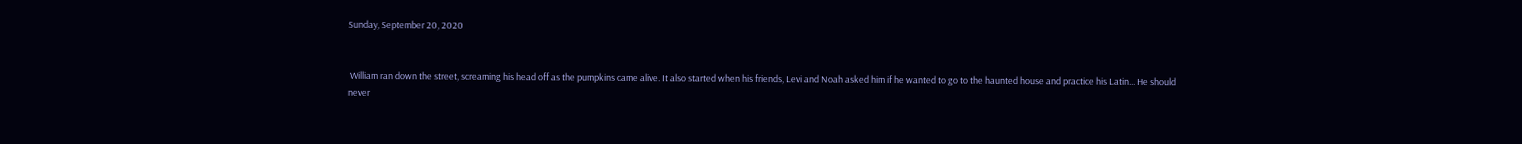Sunday, September 20, 2020


 William ran down the street, screaming his head off as the pumpkins came alive. It also started when his friends, Levi and Noah asked him if he wanted to go to the haunted house and practice his Latin... He should never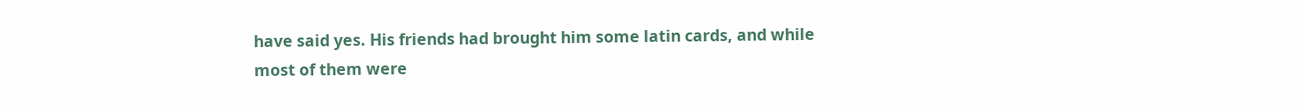have said yes. His friends had brought him some latin cards, and while most of them were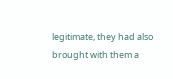legitimate, they had also brought with them a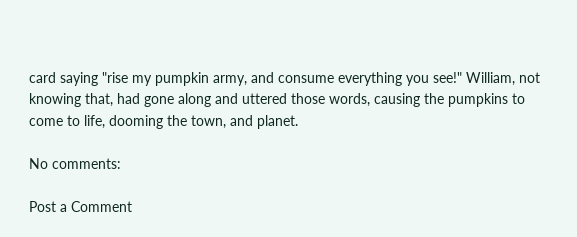card saying "rise my pumpkin army, and consume everything you see!" William, not knowing that, had gone along and uttered those words, causing the pumpkins to come to life, dooming the town, and planet.

No comments:

Post a Comment